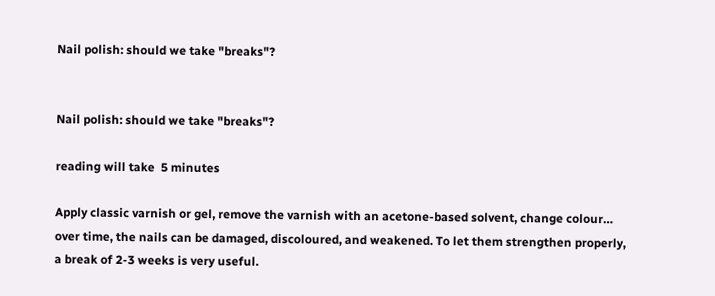Nail polish: should we take "breaks"?


Nail polish: should we take "breaks"?

reading will take  5 minutes

Apply classic varnish or gel, remove the varnish with an acetone-based solvent, change colour… over time, the nails can be damaged, discoloured, and weakened. To let them strengthen properly, a break of 2-3 weeks is very useful.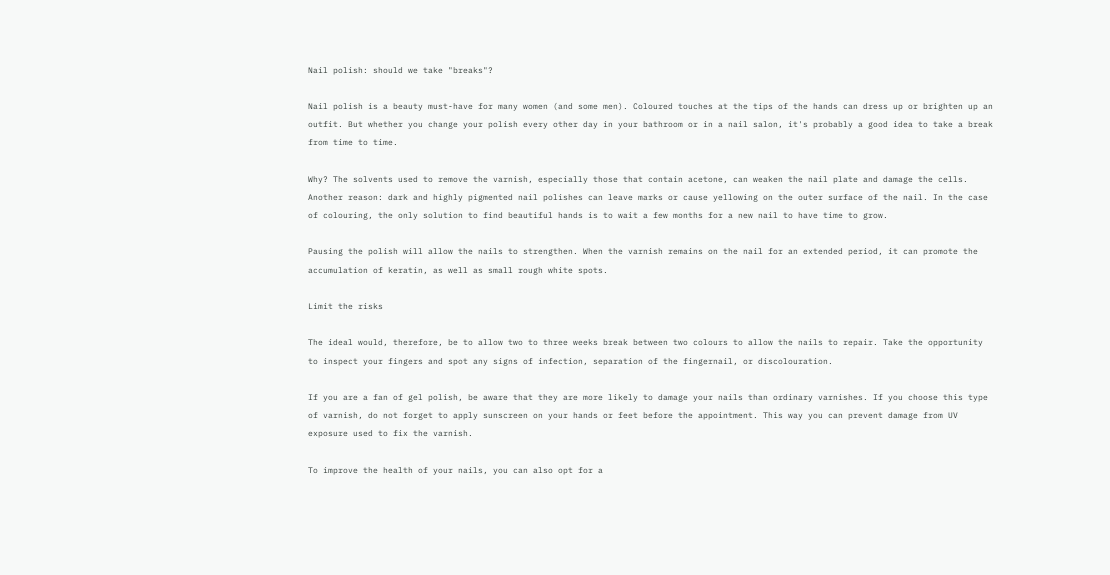Nail polish: should we take "breaks"?

Nail polish is a beauty must-have for many women (and some men). Coloured touches at the tips of the hands can dress up or brighten up an outfit. But whether you change your polish every other day in your bathroom or in a nail salon, it's probably a good idea to take a break from time to time.

Why? The solvents used to remove the varnish, especially those that contain acetone, can weaken the nail plate and damage the cells. Another reason: dark and highly pigmented nail polishes can leave marks or cause yellowing on the outer surface of the nail. In the case of colouring, the only solution to find beautiful hands is to wait a few months for a new nail to have time to grow.

Pausing the polish will allow the nails to strengthen. When the varnish remains on the nail for an extended period, it can promote the accumulation of keratin, as well as small rough white spots.

Limit the risks

The ideal would, therefore, be to allow two to three weeks break between two colours to allow the nails to repair. Take the opportunity to inspect your fingers and spot any signs of infection, separation of the fingernail, or discolouration.

If you are a fan of gel polish, be aware that they are more likely to damage your nails than ordinary varnishes. If you choose this type of varnish, do not forget to apply sunscreen on your hands or feet before the appointment. This way you can prevent damage from UV exposure used to fix the varnish.

To improve the health of your nails, you can also opt for a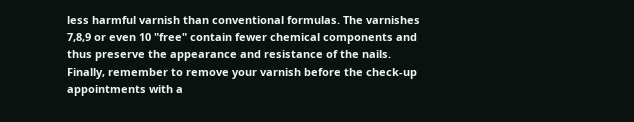less harmful varnish than conventional formulas. The varnishes 7,8,9 or even 10 "free" contain fewer chemical components and thus preserve the appearance and resistance of the nails. Finally, remember to remove your varnish before the check-up appointments with a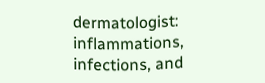dermatologist: inflammations, infections, and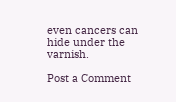even cancers can hide under the varnish.

Post a Comment